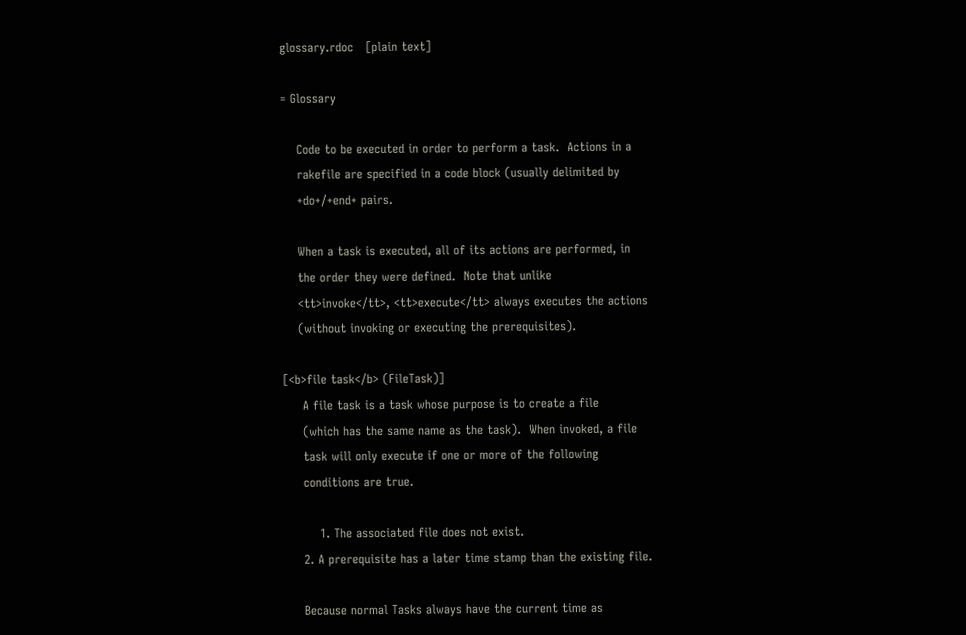glossary.rdoc   [plain text]

= Glossary

    Code to be executed in order to perform a task.  Actions in a
    rakefile are specified in a code block (usually delimited by
    +do+/+end+ pairs.

    When a task is executed, all of its actions are performed, in
    the order they were defined.  Note that unlike
    <tt>invoke</tt>, <tt>execute</tt> always executes the actions
    (without invoking or executing the prerequisites).

[<b>file task</b> (FileTask)]
     A file task is a task whose purpose is to create a file
     (which has the same name as the task).  When invoked, a file
     task will only execute if one or more of the following
     conditions are true.

         1. The associated file does not exist.
     2. A prerequisite has a later time stamp than the existing file.

     Because normal Tasks always have the current time as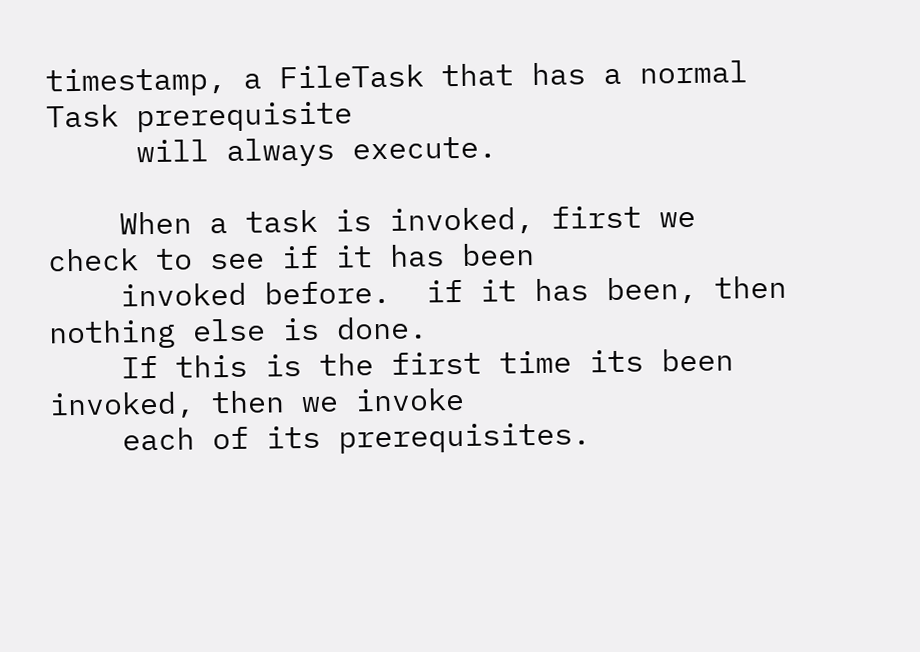timestamp, a FileTask that has a normal Task prerequisite
     will always execute.

    When a task is invoked, first we check to see if it has been
    invoked before.  if it has been, then nothing else is done.
    If this is the first time its been invoked, then we invoke
    each of its prerequisites.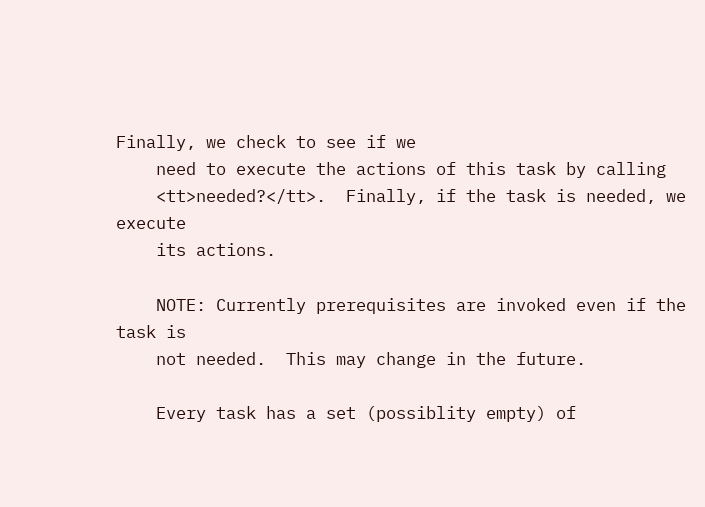Finally, we check to see if we
    need to execute the actions of this task by calling
    <tt>needed?</tt>.  Finally, if the task is needed, we execute
    its actions.

    NOTE: Currently prerequisites are invoked even if the task is
    not needed.  This may change in the future.

    Every task has a set (possiblity empty) of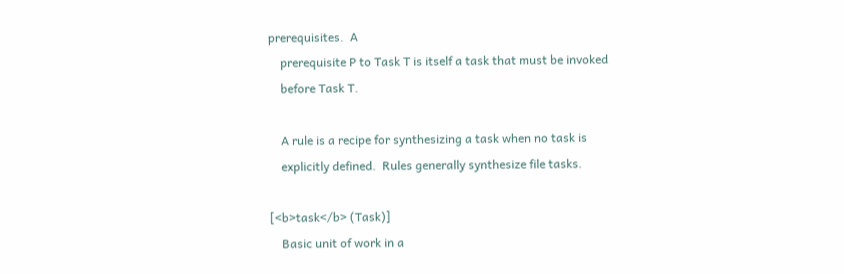prerequisites.  A
    prerequisite P to Task T is itself a task that must be invoked
    before Task T.

    A rule is a recipe for synthesizing a task when no task is
    explicitly defined.  Rules generally synthesize file tasks.

[<b>task</b> (Task)]
    Basic unit of work in a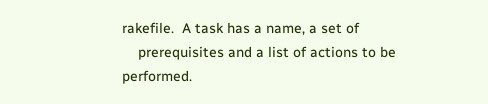rakefile.  A task has a name, a set of
    prerequisites and a list of actions to be performed.